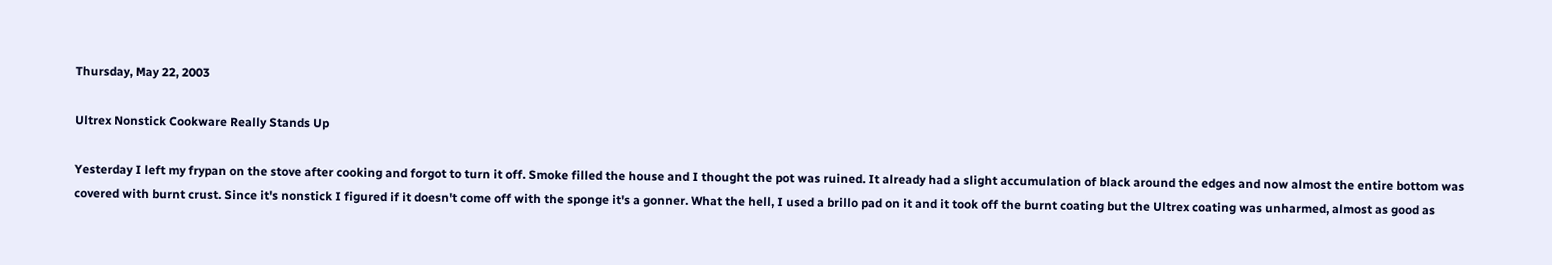Thursday, May 22, 2003

Ultrex Nonstick Cookware Really Stands Up

Yesterday I left my frypan on the stove after cooking and forgot to turn it off. Smoke filled the house and I thought the pot was ruined. It already had a slight accumulation of black around the edges and now almost the entire bottom was covered with burnt crust. Since it's nonstick I figured if it doesn't come off with the sponge it's a gonner. What the hell, I used a brillo pad on it and it took off the burnt coating but the Ultrex coating was unharmed, almost as good as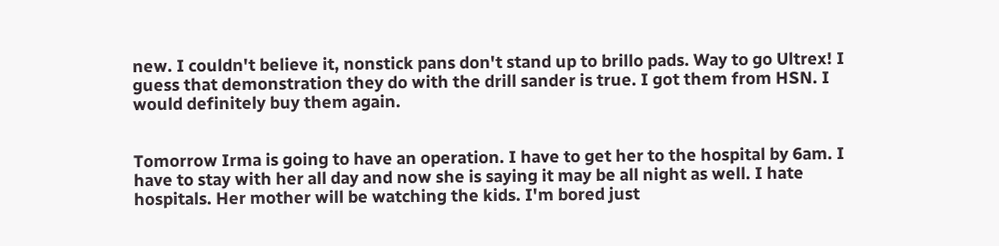new. I couldn't believe it, nonstick pans don't stand up to brillo pads. Way to go Ultrex! I guess that demonstration they do with the drill sander is true. I got them from HSN. I would definitely buy them again.


Tomorrow Irma is going to have an operation. I have to get her to the hospital by 6am. I have to stay with her all day and now she is saying it may be all night as well. I hate hospitals. Her mother will be watching the kids. I'm bored just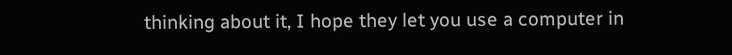thinking about it, I hope they let you use a computer in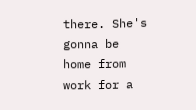there. She's gonna be home from work for a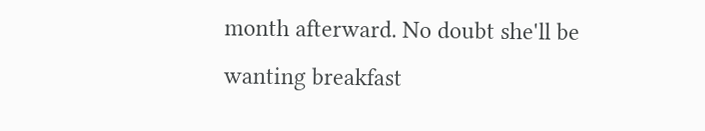month afterward. No doubt she'll be wanting breakfast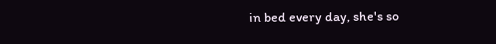in bed every day, she's so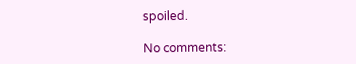spoiled.

No comments: